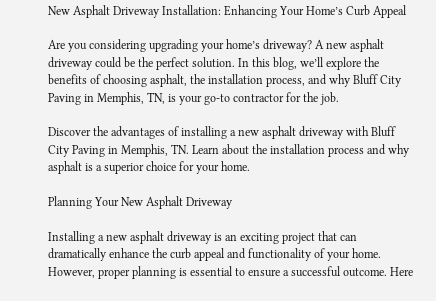New Asphalt Driveway Installation: Enhancing Your Home’s Curb Appeal

Are you considering upgrading your home’s driveway? A new asphalt driveway could be the perfect solution. In this blog, we’ll explore the benefits of choosing asphalt, the installation process, and why Bluff City Paving in Memphis, TN, is your go-to contractor for the job.

Discover the advantages of installing a new asphalt driveway with Bluff City Paving in Memphis, TN. Learn about the installation process and why asphalt is a superior choice for your home.

Planning Your New Asphalt Driveway

Installing a new asphalt driveway is an exciting project that can dramatically enhance the curb appeal and functionality of your home. However, proper planning is essential to ensure a successful outcome. Here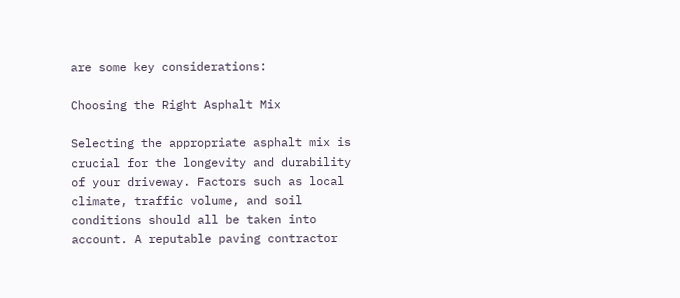are some key considerations:

Choosing the Right Asphalt Mix

Selecting the appropriate asphalt mix is crucial for the longevity and durability of your driveway. Factors such as local climate, traffic volume, and soil conditions should all be taken into account. A reputable paving contractor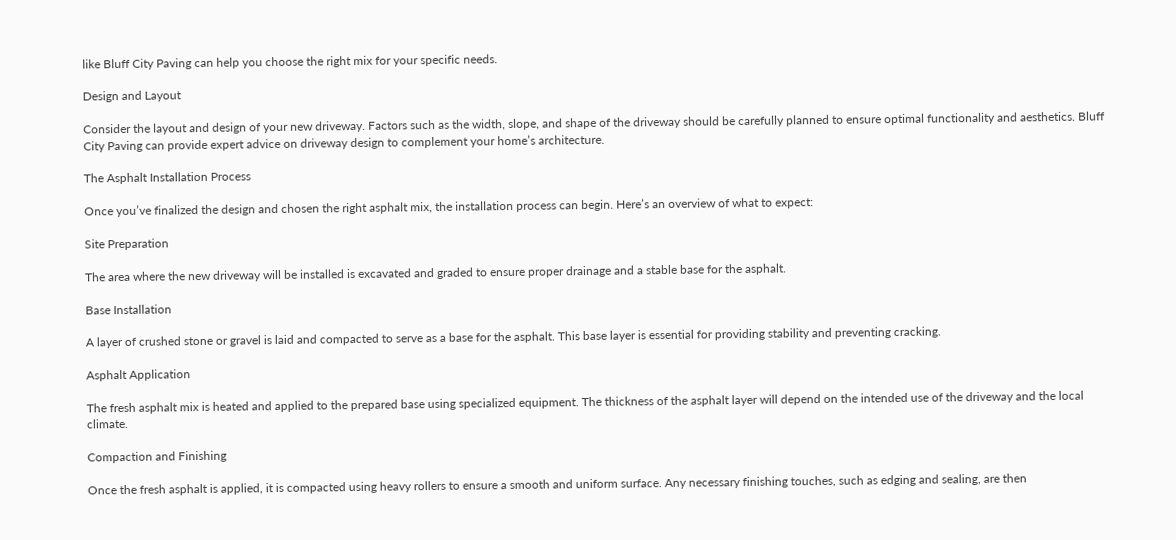like Bluff City Paving can help you choose the right mix for your specific needs.

Design and Layout

Consider the layout and design of your new driveway. Factors such as the width, slope, and shape of the driveway should be carefully planned to ensure optimal functionality and aesthetics. Bluff City Paving can provide expert advice on driveway design to complement your home’s architecture.

The Asphalt Installation Process

Once you’ve finalized the design and chosen the right asphalt mix, the installation process can begin. Here’s an overview of what to expect:

Site Preparation

The area where the new driveway will be installed is excavated and graded to ensure proper drainage and a stable base for the asphalt.

Base Installation

A layer of crushed stone or gravel is laid and compacted to serve as a base for the asphalt. This base layer is essential for providing stability and preventing cracking.

Asphalt Application

The fresh asphalt mix is heated and applied to the prepared base using specialized equipment. The thickness of the asphalt layer will depend on the intended use of the driveway and the local climate.

Compaction and Finishing

Once the fresh asphalt is applied, it is compacted using heavy rollers to ensure a smooth and uniform surface. Any necessary finishing touches, such as edging and sealing, are then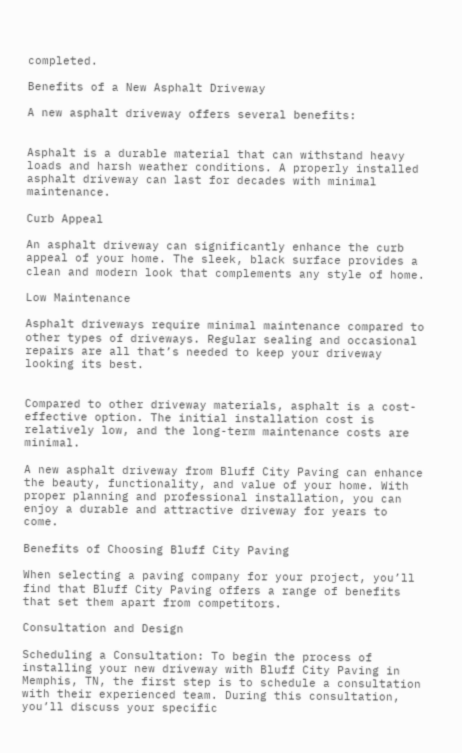completed.

Benefits of a New Asphalt Driveway

A new asphalt driveway offers several benefits:


Asphalt is a durable material that can withstand heavy loads and harsh weather conditions. A properly installed asphalt driveway can last for decades with minimal maintenance.

Curb Appeal

An asphalt driveway can significantly enhance the curb appeal of your home. The sleek, black surface provides a clean and modern look that complements any style of home.

Low Maintenance

Asphalt driveways require minimal maintenance compared to other types of driveways. Regular sealing and occasional repairs are all that’s needed to keep your driveway looking its best.


Compared to other driveway materials, asphalt is a cost-effective option. The initial installation cost is relatively low, and the long-term maintenance costs are minimal.

A new asphalt driveway from Bluff City Paving can enhance the beauty, functionality, and value of your home. With proper planning and professional installation, you can enjoy a durable and attractive driveway for years to come.

Benefits of Choosing Bluff City Paving

When selecting a paving company for your project, you’ll find that Bluff City Paving offers a range of benefits that set them apart from competitors.

Consultation and Design

Scheduling a Consultation: To begin the process of installing your new driveway with Bluff City Paving in Memphis, TN, the first step is to schedule a consultation with their experienced team. During this consultation, you’ll discuss your specific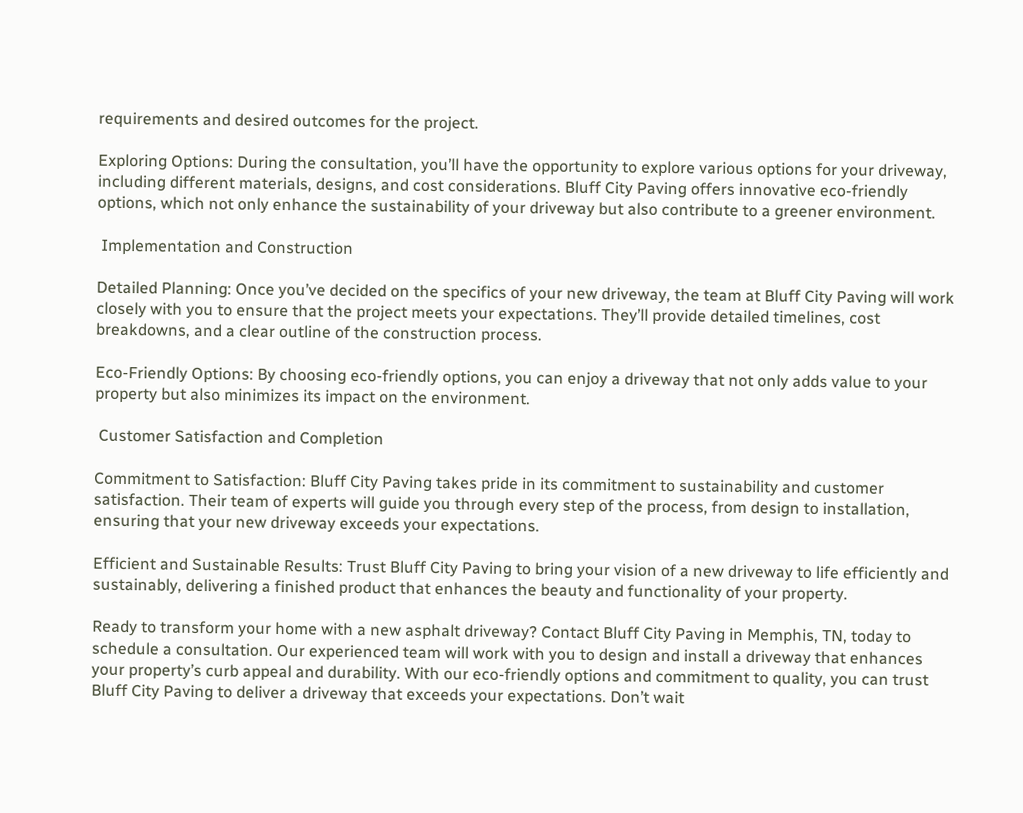requirements and desired outcomes for the project.

Exploring Options: During the consultation, you’ll have the opportunity to explore various options for your driveway, including different materials, designs, and cost considerations. Bluff City Paving offers innovative eco-friendly options, which not only enhance the sustainability of your driveway but also contribute to a greener environment.

 Implementation and Construction

Detailed Planning: Once you’ve decided on the specifics of your new driveway, the team at Bluff City Paving will work closely with you to ensure that the project meets your expectations. They’ll provide detailed timelines, cost breakdowns, and a clear outline of the construction process.

Eco-Friendly Options: By choosing eco-friendly options, you can enjoy a driveway that not only adds value to your property but also minimizes its impact on the environment.

 Customer Satisfaction and Completion

Commitment to Satisfaction: Bluff City Paving takes pride in its commitment to sustainability and customer satisfaction. Their team of experts will guide you through every step of the process, from design to installation, ensuring that your new driveway exceeds your expectations.

Efficient and Sustainable Results: Trust Bluff City Paving to bring your vision of a new driveway to life efficiently and sustainably, delivering a finished product that enhances the beauty and functionality of your property.

Ready to transform your home with a new asphalt driveway? Contact Bluff City Paving in Memphis, TN, today to schedule a consultation. Our experienced team will work with you to design and install a driveway that enhances your property’s curb appeal and durability. With our eco-friendly options and commitment to quality, you can trust Bluff City Paving to deliver a driveway that exceeds your expectations. Don’t wait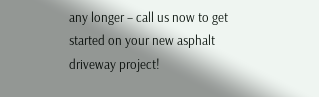any longer – call us now to get started on your new asphalt driveway project!